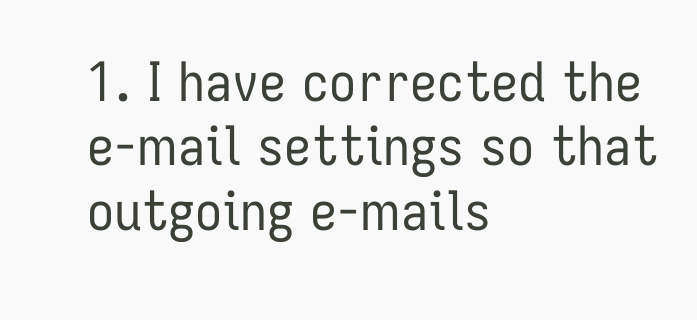1. I have corrected the e-mail settings so that outgoing e-mails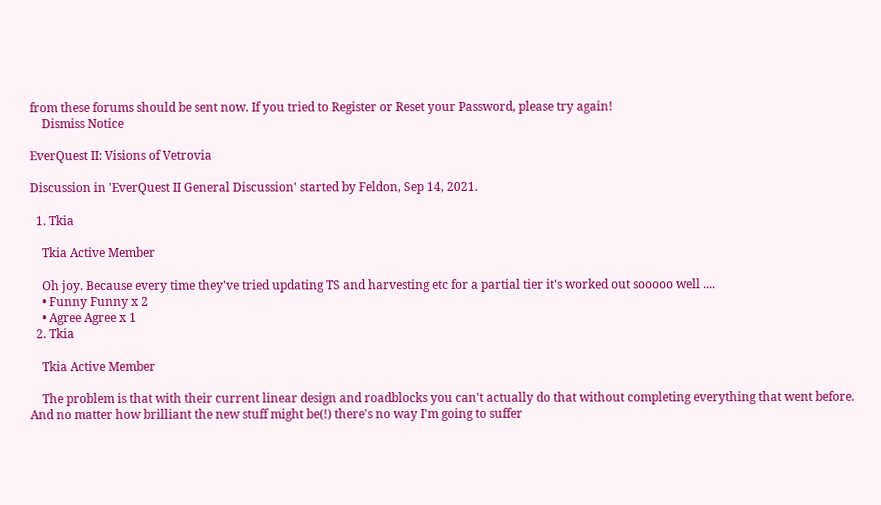from these forums should be sent now. If you tried to Register or Reset your Password, please try again!
    Dismiss Notice

EverQuest II: Visions of Vetrovia

Discussion in 'EverQuest II General Discussion' started by Feldon, Sep 14, 2021.

  1. Tkia

    Tkia Active Member

    Oh joy. Because every time they've tried updating TS and harvesting etc for a partial tier it's worked out sooooo well ....
    • Funny Funny x 2
    • Agree Agree x 1
  2. Tkia

    Tkia Active Member

    The problem is that with their current linear design and roadblocks you can't actually do that without completing everything that went before. And no matter how brilliant the new stuff might be(!) there's no way I'm going to suffer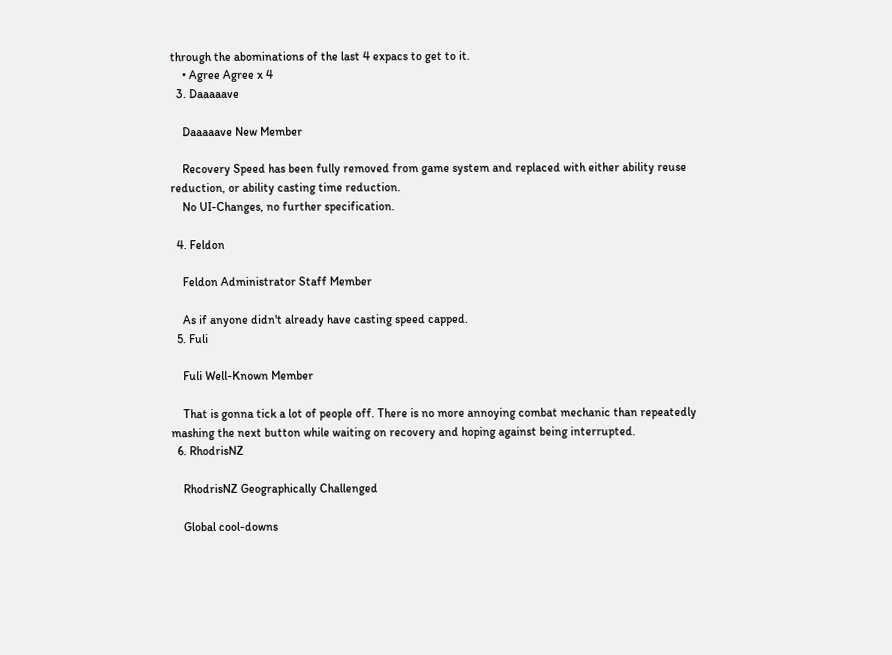through the abominations of the last 4 expacs to get to it.
    • Agree Agree x 4
  3. Daaaaave

    Daaaaave New Member

    Recovery Speed has been fully removed from game system and replaced with either ability reuse reduction, or ability casting time reduction.
    No UI-Changes, no further specification.

  4. Feldon

    Feldon Administrator Staff Member

    As if anyone didn't already have casting speed capped.
  5. Fuli

    Fuli Well-Known Member

    That is gonna tick a lot of people off. There is no more annoying combat mechanic than repeatedly mashing the next button while waiting on recovery and hoping against being interrupted.
  6. RhodrisNZ

    RhodrisNZ Geographically Challenged

    Global cool-downs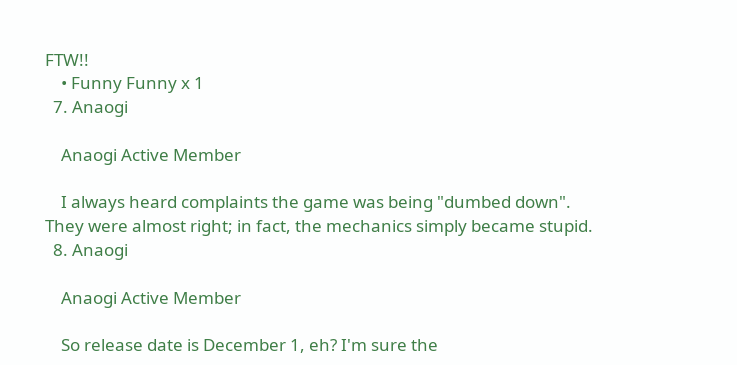FTW!!
    • Funny Funny x 1
  7. Anaogi

    Anaogi Active Member

    I always heard complaints the game was being "dumbed down". They were almost right; in fact, the mechanics simply became stupid.
  8. Anaogi

    Anaogi Active Member

    So release date is December 1, eh? I'm sure the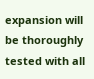expansion will be thoroughly tested with all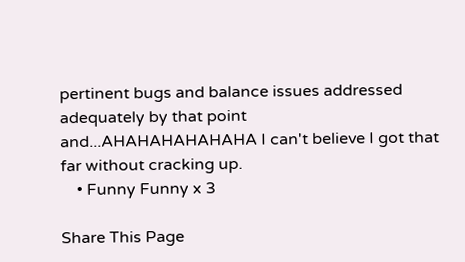pertinent bugs and balance issues addressed adequately by that point and...AHAHAHAHAHAHA I can't believe I got that far without cracking up.
    • Funny Funny x 3

Share This Page